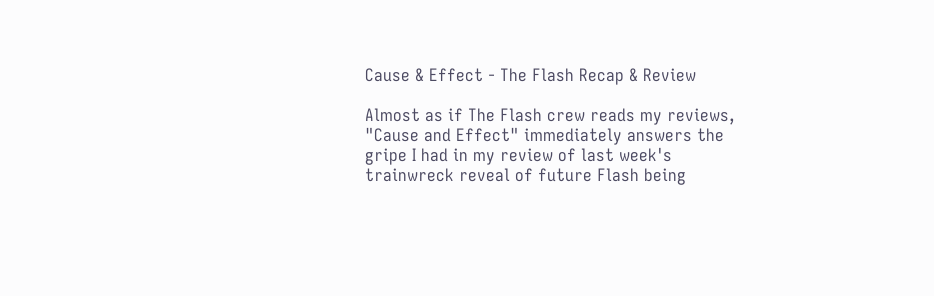Cause & Effect - The Flash Recap & Review

Almost as if The Flash crew reads my reviews, "Cause and Effect" immediately answers the gripe I had in my review of last week's trainwreck reveal of future Flash being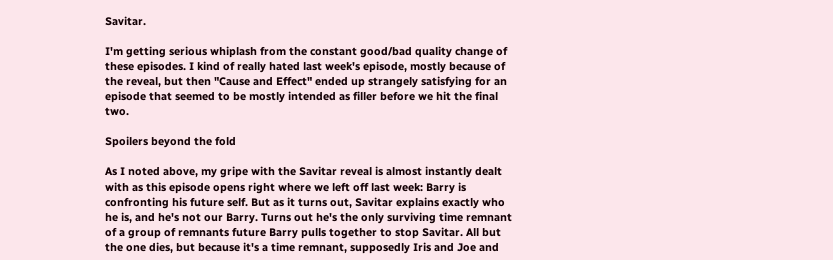Savitar.

I'm getting serious whiplash from the constant good/bad quality change of these episodes. I kind of really hated last week's episode, mostly because of the reveal, but then "Cause and Effect" ended up strangely satisfying for an episode that seemed to be mostly intended as filler before we hit the final two.

Spoilers beyond the fold

As I noted above, my gripe with the Savitar reveal is almost instantly dealt with as this episode opens right where we left off last week: Barry is confronting his future self. But as it turns out, Savitar explains exactly who he is, and he's not our Barry. Turns out he's the only surviving time remnant of a group of remnants future Barry pulls together to stop Savitar. All but the one dies, but because it's a time remnant, supposedly Iris and Joe and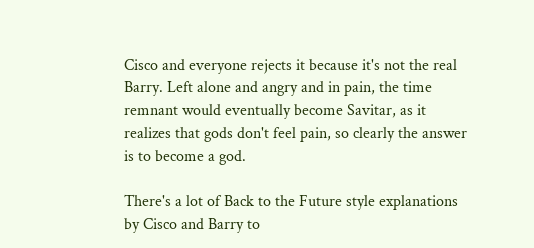Cisco and everyone rejects it because it's not the real Barry. Left alone and angry and in pain, the time remnant would eventually become Savitar, as it realizes that gods don't feel pain, so clearly the answer is to become a god.

There's a lot of Back to the Future style explanations by Cisco and Barry to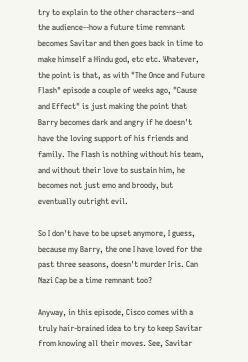try to explain to the other characters--and the audience--how a future time remnant becomes Savitar and then goes back in time to make himself a Hindu god, etc etc. Whatever, the point is that, as with "The Once and Future Flash" episode a couple of weeks ago, "Cause and Effect" is just making the point that Barry becomes dark and angry if he doesn't have the loving support of his friends and family. The Flash is nothing without his team, and without their love to sustain him, he becomes not just emo and broody, but eventually outright evil.

So I don't have to be upset anymore, I guess, because my Barry, the one I have loved for the past three seasons, doesn't murder Iris. Can Nazi Cap be a time remnant too?

Anyway, in this episode, Cisco comes with a truly hair-brained idea to try to keep Savitar from knowing all their moves. See, Savitar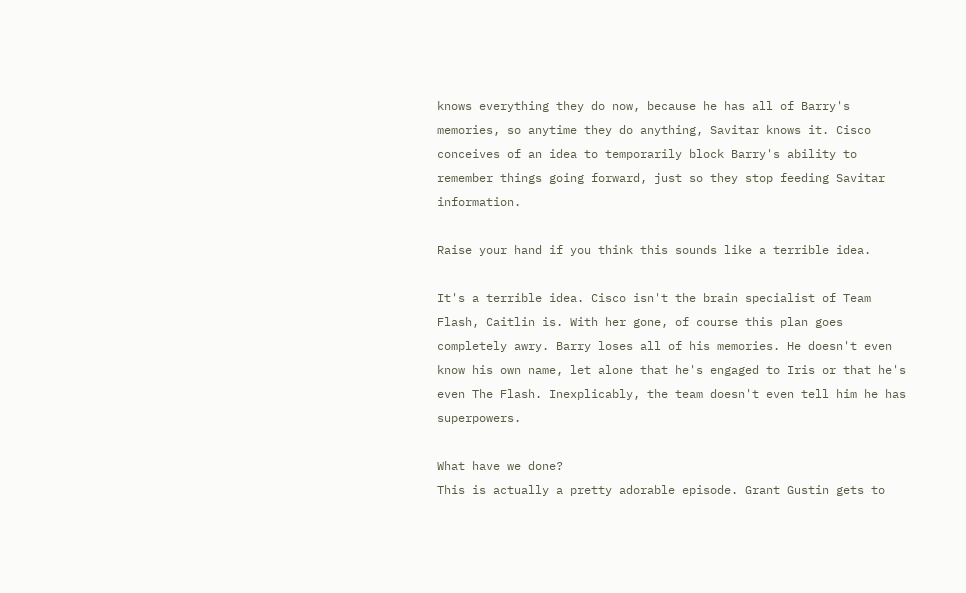knows everything they do now, because he has all of Barry's memories, so anytime they do anything, Savitar knows it. Cisco conceives of an idea to temporarily block Barry's ability to remember things going forward, just so they stop feeding Savitar information.

Raise your hand if you think this sounds like a terrible idea.

It's a terrible idea. Cisco isn't the brain specialist of Team Flash, Caitlin is. With her gone, of course this plan goes completely awry. Barry loses all of his memories. He doesn't even know his own name, let alone that he's engaged to Iris or that he's even The Flash. Inexplicably, the team doesn't even tell him he has superpowers.

What have we done?
This is actually a pretty adorable episode. Grant Gustin gets to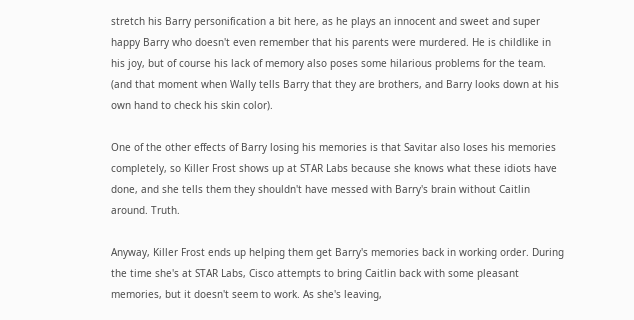stretch his Barry personification a bit here, as he plays an innocent and sweet and super happy Barry who doesn't even remember that his parents were murdered. He is childlike in his joy, but of course his lack of memory also poses some hilarious problems for the team. (and that moment when Wally tells Barry that they are brothers, and Barry looks down at his own hand to check his skin color).

One of the other effects of Barry losing his memories is that Savitar also loses his memories completely, so Killer Frost shows up at STAR Labs because she knows what these idiots have done, and she tells them they shouldn't have messed with Barry's brain without Caitlin around. Truth.

Anyway, Killer Frost ends up helping them get Barry's memories back in working order. During the time she's at STAR Labs, Cisco attempts to bring Caitlin back with some pleasant memories, but it doesn't seem to work. As she's leaving,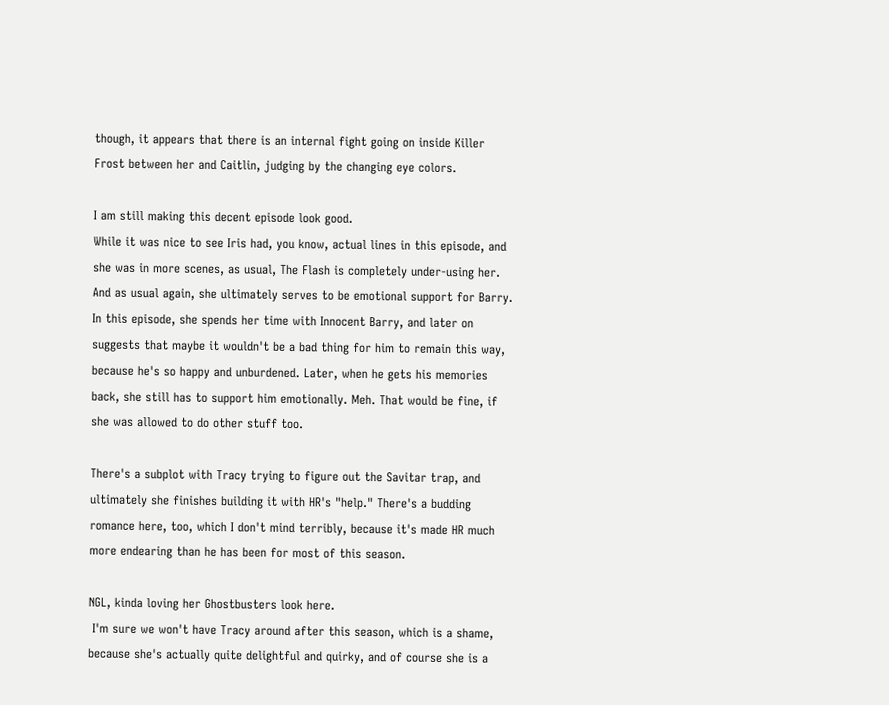though, it appears that there is an internal fight going on inside Killer Frost between her and Caitlin, judging by the changing eye colors.

I am still making this decent episode look good.
While it was nice to see Iris had, you know, actual lines in this episode, and she was in more scenes, as usual, The Flash is completely under-using her. And as usual again, she ultimately serves to be emotional support for Barry. In this episode, she spends her time with Innocent Barry, and later on suggests that maybe it wouldn't be a bad thing for him to remain this way, because he's so happy and unburdened. Later, when he gets his memories back, she still has to support him emotionally. Meh. That would be fine, if she was allowed to do other stuff too.

There's a subplot with Tracy trying to figure out the Savitar trap, and ultimately she finishes building it with HR's "help." There's a budding romance here, too, which I don't mind terribly, because it's made HR much more endearing than he has been for most of this season.

NGL, kinda loving her Ghostbusters look here.
 I'm sure we won't have Tracy around after this season, which is a shame, because she's actually quite delightful and quirky, and of course she is a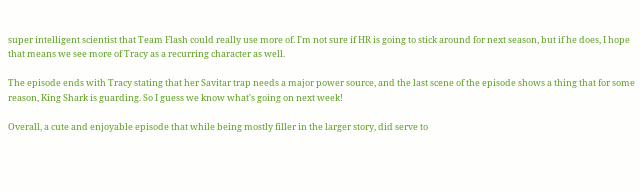super intelligent scientist that Team Flash could really use more of. I'm not sure if HR is going to stick around for next season, but if he does, I hope that means we see more of Tracy as a recurring character as well.

The episode ends with Tracy stating that her Savitar trap needs a major power source, and the last scene of the episode shows a thing that for some reason, King Shark is guarding. So I guess we know what's going on next week!

Overall, a cute and enjoyable episode that while being mostly filler in the larger story, did serve to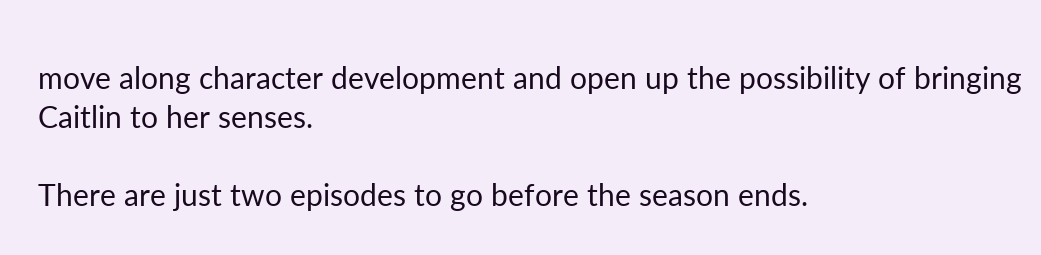move along character development and open up the possibility of bringing Caitlin to her senses.

There are just two episodes to go before the season ends.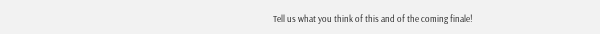Tell us what you think of this and of the coming finale!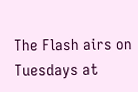The Flash airs on Tuesdays at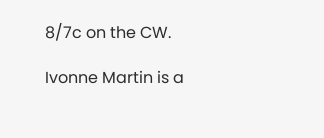8/7c on the CW.

Ivonne Martin is a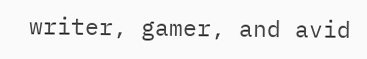writer, gamer, and avid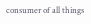consumer of all things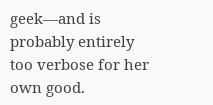geek—and is probably entirely too verbose for her own good.